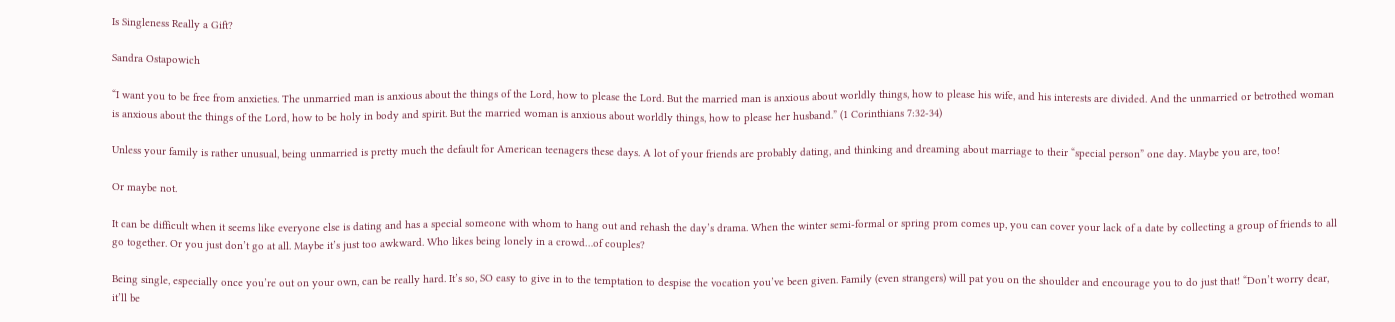Is Singleness Really a Gift?

Sandra Ostapowich

“I want you to be free from anxieties. The unmarried man is anxious about the things of the Lord, how to please the Lord. But the married man is anxious about worldly things, how to please his wife, and his interests are divided. And the unmarried or betrothed woman is anxious about the things of the Lord, how to be holy in body and spirit. But the married woman is anxious about worldly things, how to please her husband.” (1 Corinthians 7:32-34)

Unless your family is rather unusual, being unmarried is pretty much the default for American teenagers these days. A lot of your friends are probably dating, and thinking and dreaming about marriage to their “special person” one day. Maybe you are, too!

Or maybe not.

It can be difficult when it seems like everyone else is dating and has a special someone with whom to hang out and rehash the day’s drama. When the winter semi-formal or spring prom comes up, you can cover your lack of a date by collecting a group of friends to all go together. Or you just don’t go at all. Maybe it’s just too awkward. Who likes being lonely in a crowd…of couples?

Being single, especially once you’re out on your own, can be really hard. It’s so, SO easy to give in to the temptation to despise the vocation you’ve been given. Family (even strangers) will pat you on the shoulder and encourage you to do just that! “Don’t worry dear, it’ll be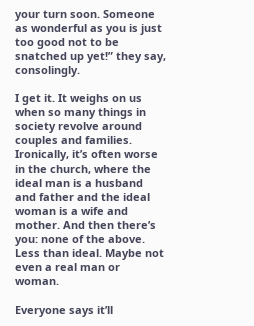your turn soon. Someone as wonderful as you is just too good not to be snatched up yet!” they say, consolingly.

I get it. It weighs on us when so many things in society revolve around couples and families. Ironically, it’s often worse in the church, where the ideal man is a husband and father and the ideal woman is a wife and mother. And then there’s you: none of the above. Less than ideal. Maybe not even a real man or woman.

Everyone says it’ll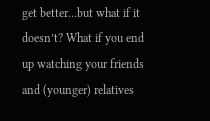get better…but what if it doesn’t? What if you end up watching your friends and (younger) relatives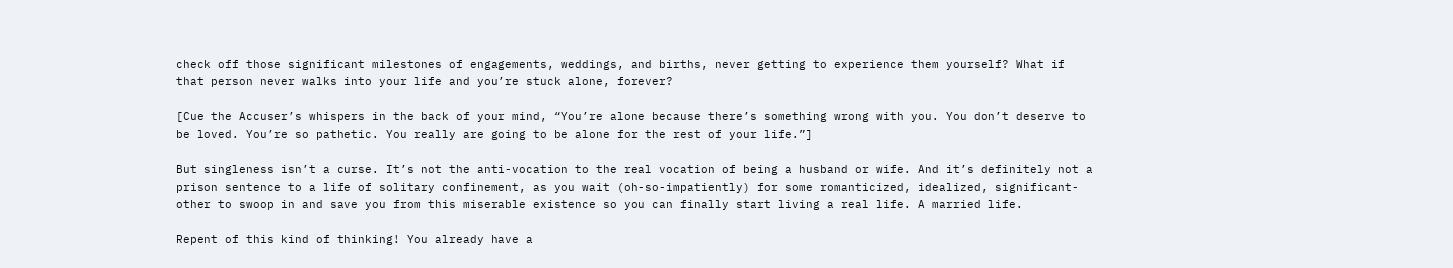check off those significant milestones of engagements, weddings, and births, never getting to experience them yourself? What if that person never walks into your life and you’re stuck alone, forever?

[Cue the Accuser’s whispers in the back of your mind, “You’re alone because there’s something wrong with you. You don’t deserve to be loved. You’re so pathetic. You really are going to be alone for the rest of your life.”]

But singleness isn’t a curse. It’s not the anti-vocation to the real vocation of being a husband or wife. And it’s definitely not a prison sentence to a life of solitary confinement, as you wait (oh-so-impatiently) for some romanticized, idealized, significant-other to swoop in and save you from this miserable existence so you can finally start living a real life. A married life.

Repent of this kind of thinking! You already have a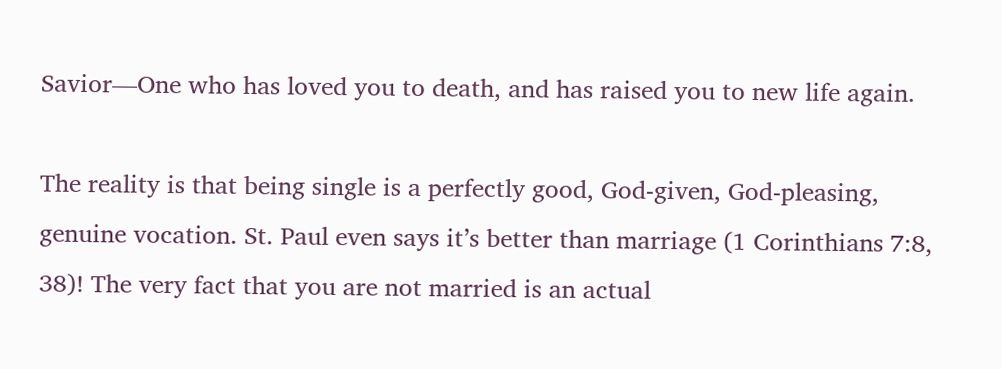Savior—One who has loved you to death, and has raised you to new life again.

The reality is that being single is a perfectly good, God-given, God-pleasing, genuine vocation. St. Paul even says it’s better than marriage (1 Corinthians 7:8, 38)! The very fact that you are not married is an actual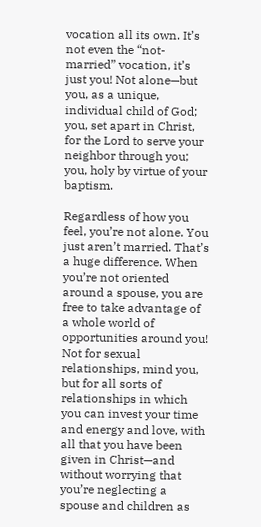vocation all its own. It’s not even the “not-married” vocation, it’s just you! Not alone—but you, as a unique, individual child of God; you, set apart in Christ, for the Lord to serve your neighbor through you; you, holy by virtue of your baptism.

Regardless of how you feel, you’re not alone. You just aren’t married. That’s a huge difference. When you’re not oriented around a spouse, you are free to take advantage of a whole world of opportunities around you! Not for sexual relationships, mind you, but for all sorts of relationships in which you can invest your time and energy and love, with all that you have been given in Christ—and without worrying that you’re neglecting a spouse and children as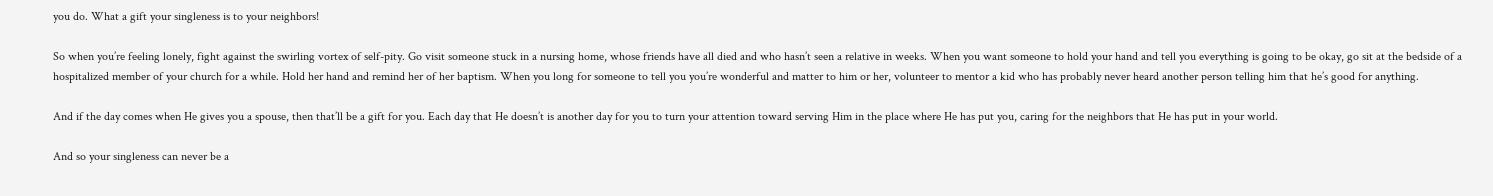you do. What a gift your singleness is to your neighbors!

So when you’re feeling lonely, fight against the swirling vortex of self-pity. Go visit someone stuck in a nursing home, whose friends have all died and who hasn’t seen a relative in weeks. When you want someone to hold your hand and tell you everything is going to be okay, go sit at the bedside of a hospitalized member of your church for a while. Hold her hand and remind her of her baptism. When you long for someone to tell you you’re wonderful and matter to him or her, volunteer to mentor a kid who has probably never heard another person telling him that he’s good for anything.

And if the day comes when He gives you a spouse, then that’ll be a gift for you. Each day that He doesn’t is another day for you to turn your attention toward serving Him in the place where He has put you, caring for the neighbors that He has put in your world.

And so your singleness can never be a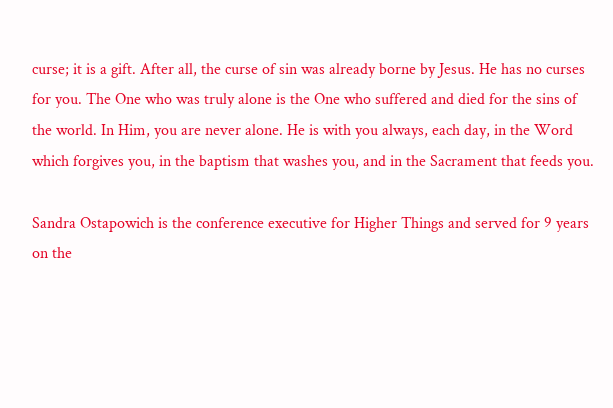curse; it is a gift. After all, the curse of sin was already borne by Jesus. He has no curses for you. The One who was truly alone is the One who suffered and died for the sins of the world. In Him, you are never alone. He is with you always, each day, in the Word which forgives you, in the baptism that washes you, and in the Sacrament that feeds you.

Sandra Ostapowich is the conference executive for Higher Things and served for 9 years on the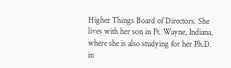Higher Things Board of Directors. She lives with her son in Ft. Wayne, Indiana, where she is also studying for her Ph.D. in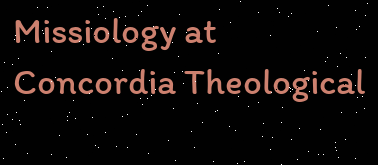Missiology at Concordia Theological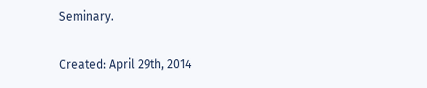Seminary.

Created: April 29th, 2014